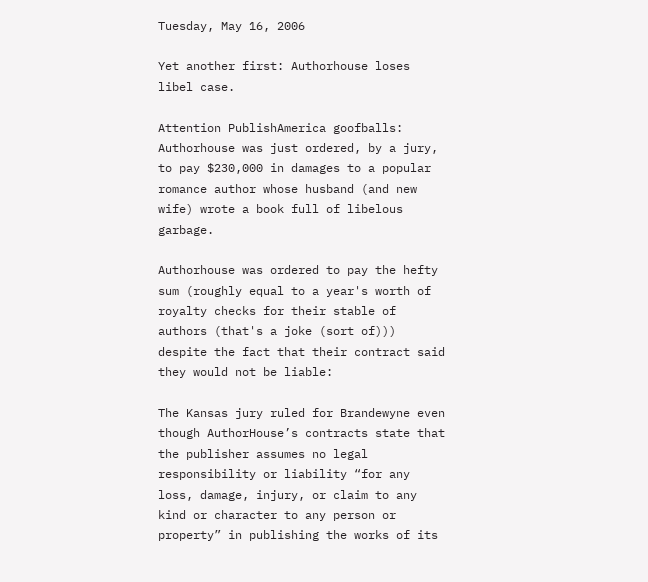Tuesday, May 16, 2006

Yet another first: Authorhouse loses libel case.

Attention PublishAmerica goofballs: Authorhouse was just ordered, by a jury, to pay $230,000 in damages to a popular romance author whose husband (and new wife) wrote a book full of libelous garbage.

Authorhouse was ordered to pay the hefty sum (roughly equal to a year's worth of royalty checks for their stable of authors (that's a joke (sort of))) despite the fact that their contract said they would not be liable:

The Kansas jury ruled for Brandewyne even though AuthorHouse’s contracts state that the publisher assumes no legal responsibility or liability “for any loss, damage, injury, or claim to any kind or character to any person or property” in publishing the works of its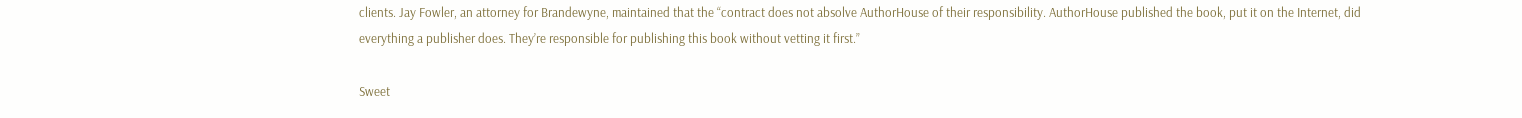clients. Jay Fowler, an attorney for Brandewyne, maintained that the “contract does not absolve AuthorHouse of their responsibility. AuthorHouse published the book, put it on the Internet, did everything a publisher does. They’re responsible for publishing this book without vetting it first.”

Sweet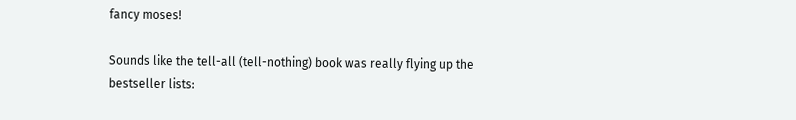fancy moses!

Sounds like the tell-all (tell-nothing) book was really flying up the bestseller lists: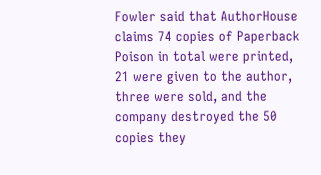Fowler said that AuthorHouse claims 74 copies of Paperback Poison in total were printed, 21 were given to the author, three were sold, and the company destroyed the 50 copies they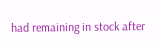had remaining in stock after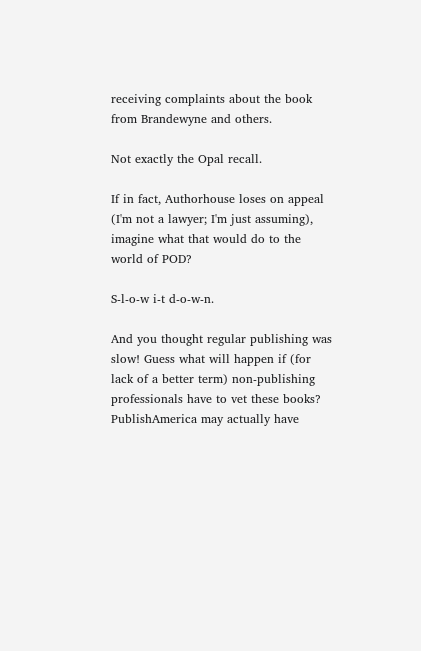receiving complaints about the book from Brandewyne and others.

Not exactly the Opal recall.

If in fact, Authorhouse loses on appeal (I'm not a lawyer; I'm just assuming), imagine what that would do to the world of POD?

S-l-o-w i-t d-o-w-n.

And you thought regular publishing was slow! Guess what will happen if (for lack of a better term) non-publishing professionals have to vet these books? PublishAmerica may actually have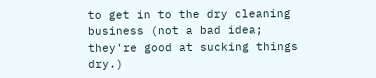to get in to the dry cleaning business (not a bad idea; they're good at sucking things dry.)